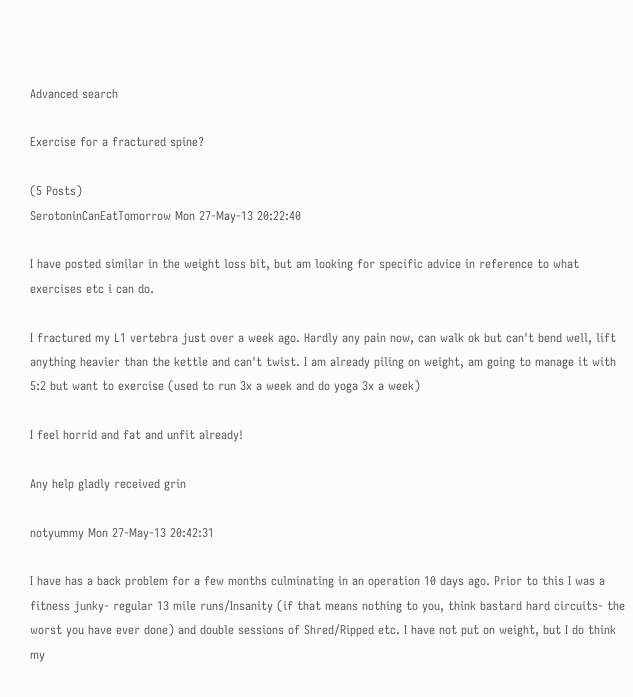Advanced search

Exercise for a fractured spine?

(5 Posts)
SerotoninCanEatTomorrow Mon 27-May-13 20:22:40

I have posted similar in the weight loss bit, but am looking for specific advice in reference to what exercises etc i can do.

I fractured my L1 vertebra just over a week ago. Hardly any pain now, can walk ok but can't bend well, lift anything heavier than the kettle and can't twist. I am already piling on weight, am going to manage it with 5:2 but want to exercise (used to run 3x a week and do yoga 3x a week)

I feel horrid and fat and unfit already!

Any help gladly received grin

notyummy Mon 27-May-13 20:42:31

I have has a back problem for a few months culminating in an operation 10 days ago. Prior to this I was a fitness junky- regular 13 mile runs/Insanity (if that means nothing to you, think bastard hard circuits- the worst you have ever done) and double sessions of Shred/Ripped etc. I have not put on weight, but I do think my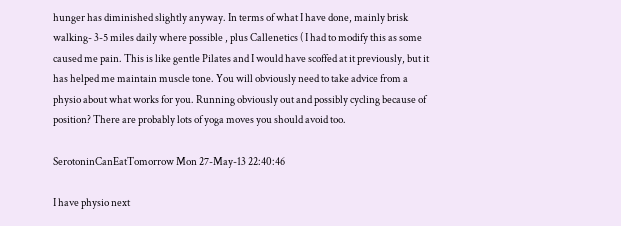hunger has diminished slightly anyway. In terms of what I have done, mainly brisk walking- 3-5 miles daily where possible , plus Callenetics ( I had to modify this as some caused me pain. This is like gentle Pilates and I would have scoffed at it previously, but it has helped me maintain muscle tone. You will obviously need to take advice from a physio about what works for you. Running obviously out and possibly cycling because of position? There are probably lots of yoga moves you should avoid too.

SerotoninCanEatTomorrow Mon 27-May-13 22:40:46

I have physio next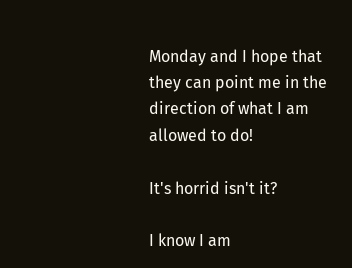Monday and I hope that they can point me in the direction of what I am allowed to do!

It's horrid isn't it?

I know I am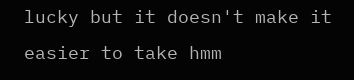lucky but it doesn't make it easier to take hmm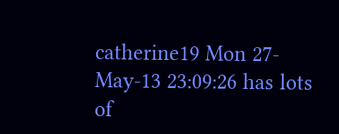catherine19 Mon 27-May-13 23:09:26 has lots of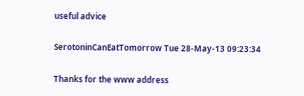useful advice

SerotoninCanEatTomorrow Tue 28-May-13 09:23:34

Thanks for the www address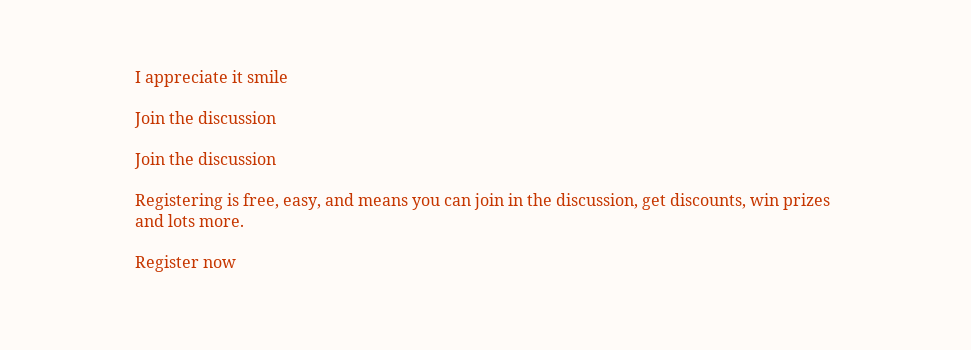I appreciate it smile

Join the discussion

Join the discussion

Registering is free, easy, and means you can join in the discussion, get discounts, win prizes and lots more.

Register now